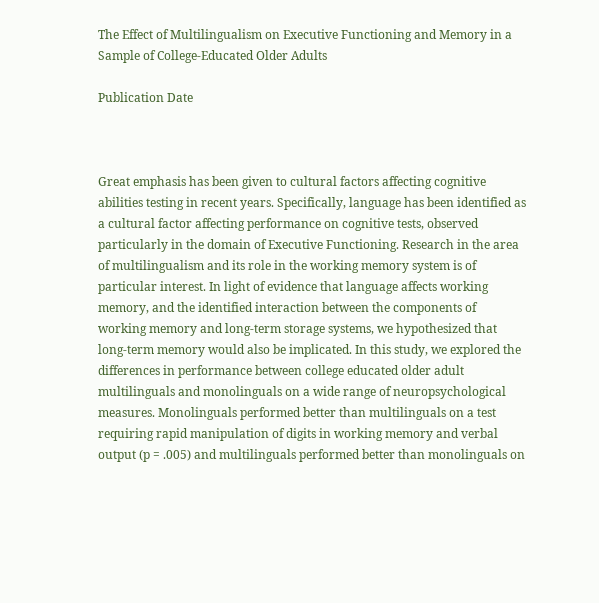The Effect of Multilingualism on Executive Functioning and Memory in a Sample of College-Educated Older Adults

Publication Date



Great emphasis has been given to cultural factors affecting cognitive abilities testing in recent years. Specifically, language has been identified as a cultural factor affecting performance on cognitive tests, observed particularly in the domain of Executive Functioning. Research in the area of multilingualism and its role in the working memory system is of particular interest. In light of evidence that language affects working memory, and the identified interaction between the components of working memory and long-term storage systems, we hypothesized that long-term memory would also be implicated. In this study, we explored the differences in performance between college educated older adult multilinguals and monolinguals on a wide range of neuropsychological measures. Monolinguals performed better than multilinguals on a test requiring rapid manipulation of digits in working memory and verbal output (p = .005) and multilinguals performed better than monolinguals on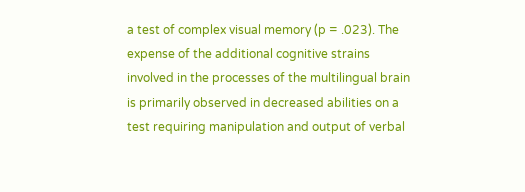a test of complex visual memory (p = .023). The expense of the additional cognitive strains involved in the processes of the multilingual brain is primarily observed in decreased abilities on a test requiring manipulation and output of verbal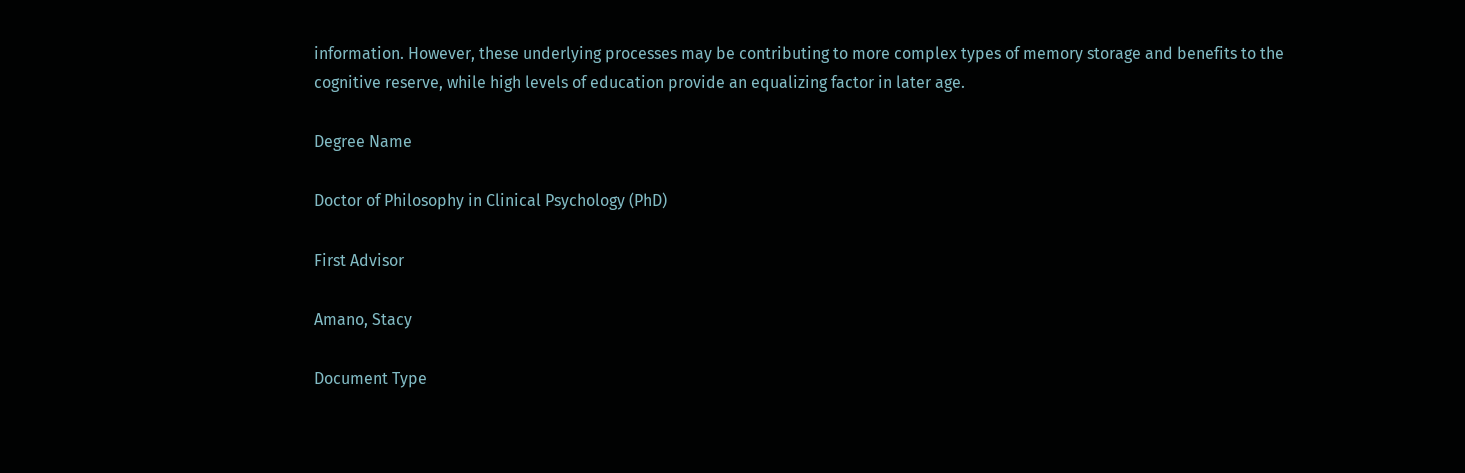information. However, these underlying processes may be contributing to more complex types of memory storage and benefits to the cognitive reserve, while high levels of education provide an equalizing factor in later age.

Degree Name

Doctor of Philosophy in Clinical Psychology (PhD)

First Advisor

Amano, Stacy

Document Type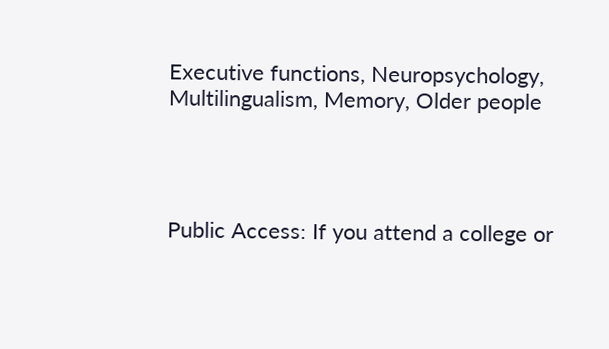Executive functions, Neuropsychology, Multilingualism, Memory, Older people




Public Access: If you attend a college or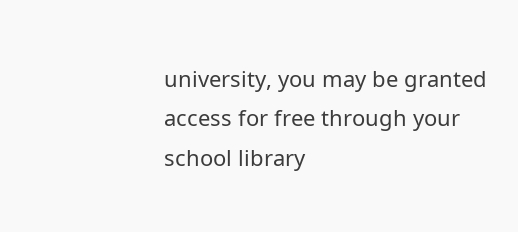university, you may be granted access for free through your school library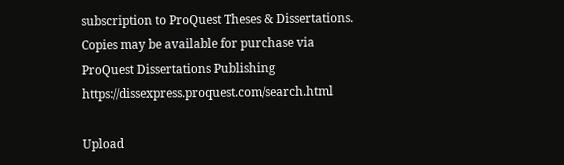subscription to ProQuest Theses & Dissertations. Copies may be available for purchase via ProQuest Dissertations Publishing https://dissexpress.proquest.com/search.html

Upload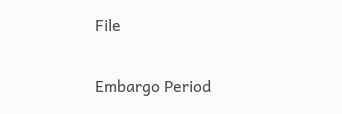File


Embargo Period